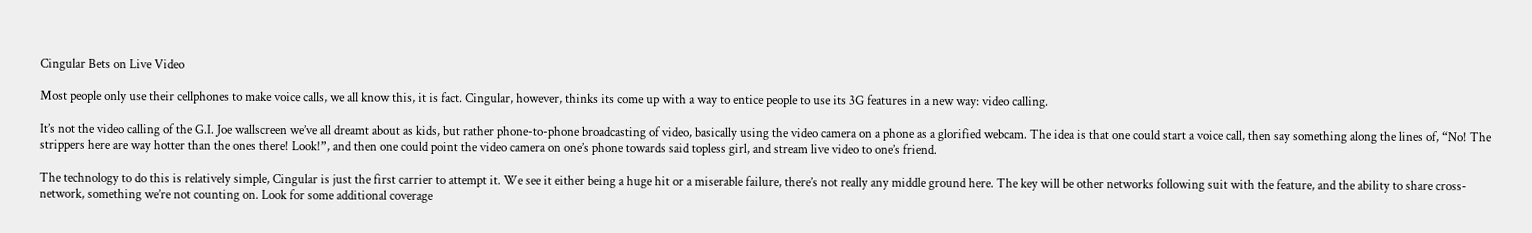Cingular Bets on Live Video

Most people only use their cellphones to make voice calls, we all know this, it is fact. Cingular, however, thinks its come up with a way to entice people to use its 3G features in a new way: video calling.

It’s not the video calling of the G.I. Joe wallscreen we’ve all dreamt about as kids, but rather phone-to-phone broadcasting of video, basically using the video camera on a phone as a glorified webcam. The idea is that one could start a voice call, then say something along the lines of, “No! The strippers here are way hotter than the ones there! Look!”, and then one could point the video camera on one’s phone towards said topless girl, and stream live video to one’s friend.

The technology to do this is relatively simple, Cingular is just the first carrier to attempt it. We see it either being a huge hit or a miserable failure, there’s not really any middle ground here. The key will be other networks following suit with the feature, and the ability to share cross-network, something we’re not counting on. Look for some additional coverage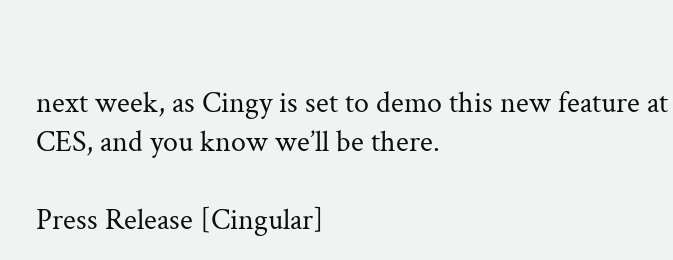next week, as Cingy is set to demo this new feature at CES, and you know we’ll be there.

Press Release [Cingular]